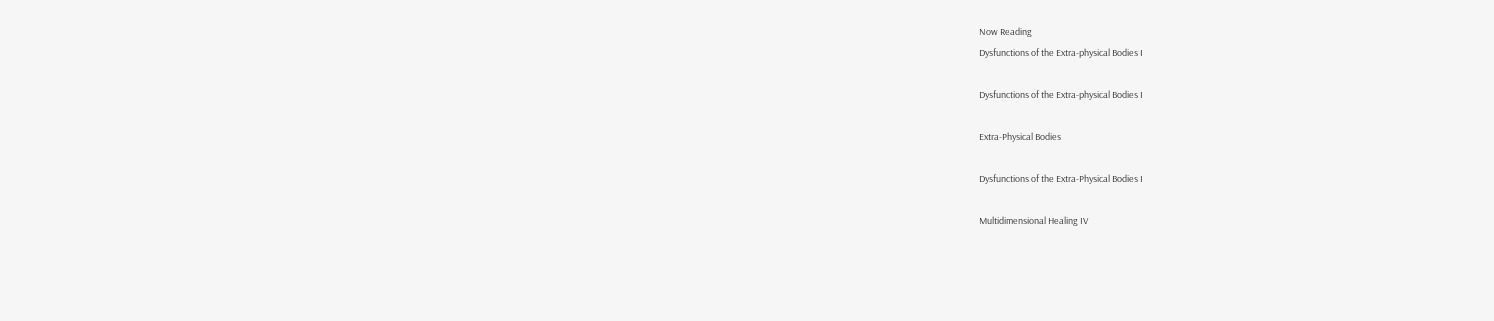Now Reading
Dysfunctions of the Extra-physical Bodies I

Dysfunctions of the Extra-physical Bodies I

Extra-Physical Bodies

Dysfunctions of the Extra-Physical Bodies I

Multidimensional Healing IV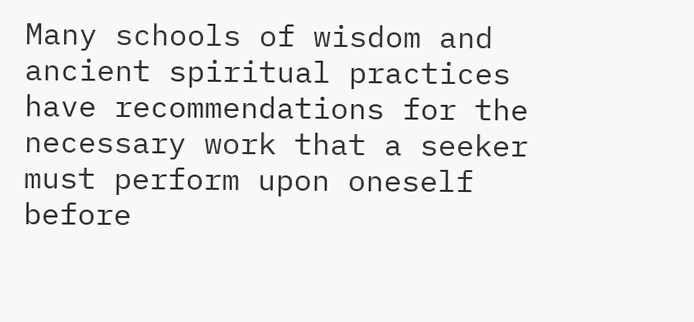Many schools of wisdom and ancient spiritual practices have recommendations for the necessary work that a seeker must perform upon oneself before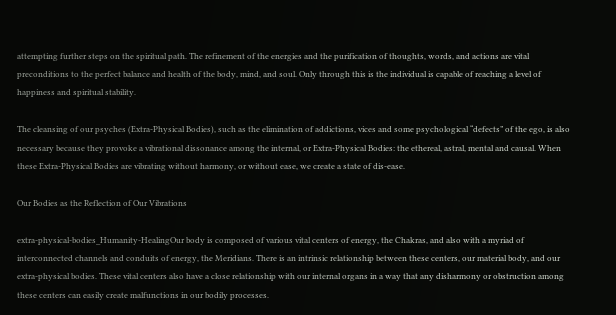attempting further steps on the spiritual path. The refinement of the energies and the purification of thoughts, words, and actions are vital preconditions to the perfect balance and health of the body, mind, and soul. Only through this is the individual is capable of reaching a level of happiness and spiritual stability.

The cleansing of our psyches (Extra-Physical Bodies), such as the elimination of addictions, vices and some psychological “defects” of the ego, is also necessary because they provoke a vibrational dissonance among the internal, or Extra-Physical Bodies: the ethereal, astral, mental and causal. When these Extra-Physical Bodies are vibrating without harmony, or without ease, we create a state of dis-ease.

Our Bodies as the Reflection of Our Vibrations

extra-physical-bodies_Humanity-HealingOur body is composed of various vital centers of energy, the Chakras, and also with a myriad of interconnected channels and conduits of energy, the Meridians. There is an intrinsic relationship between these centers, our material body, and our extra-physical bodies. These vital centers also have a close relationship with our internal organs in a way that any disharmony or obstruction among these centers can easily create malfunctions in our bodily processes.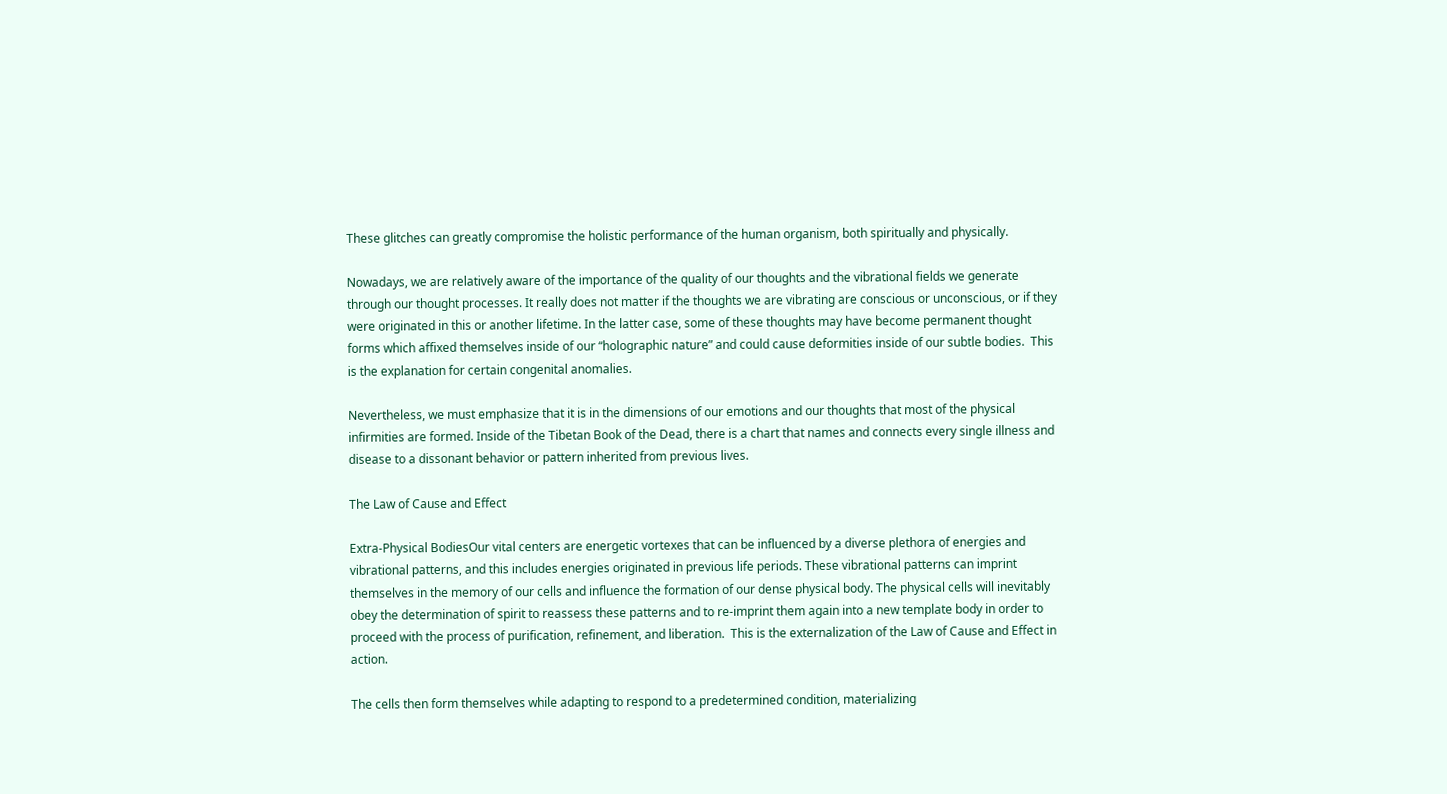These glitches can greatly compromise the holistic performance of the human organism, both spiritually and physically.

Nowadays, we are relatively aware of the importance of the quality of our thoughts and the vibrational fields we generate through our thought processes. It really does not matter if the thoughts we are vibrating are conscious or unconscious, or if they were originated in this or another lifetime. In the latter case, some of these thoughts may have become permanent thought forms which affixed themselves inside of our “holographic nature” and could cause deformities inside of our subtle bodies.  This is the explanation for certain congenital anomalies.

Nevertheless, we must emphasize that it is in the dimensions of our emotions and our thoughts that most of the physical infirmities are formed. Inside of the Tibetan Book of the Dead, there is a chart that names and connects every single illness and disease to a dissonant behavior or pattern inherited from previous lives.

The Law of Cause and Effect

Extra-Physical BodiesOur vital centers are energetic vortexes that can be influenced by a diverse plethora of energies and vibrational patterns, and this includes energies originated in previous life periods. These vibrational patterns can imprint themselves in the memory of our cells and influence the formation of our dense physical body. The physical cells will inevitably obey the determination of spirit to reassess these patterns and to re-imprint them again into a new template body in order to proceed with the process of purification, refinement, and liberation.  This is the externalization of the Law of Cause and Effect in action.

The cells then form themselves while adapting to respond to a predetermined condition, materializing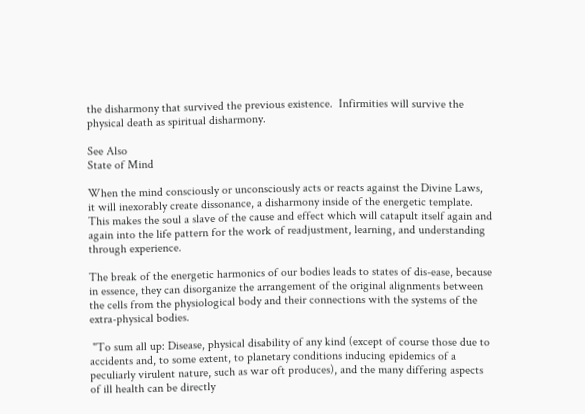the disharmony that survived the previous existence.  Infirmities will survive the physical death as spiritual disharmony.

See Also
State of Mind

When the mind consciously or unconsciously acts or reacts against the Divine Laws, it will inexorably create dissonance, a disharmony inside of the energetic template.  This makes the soul a slave of the cause and effect which will catapult itself again and again into the life pattern for the work of readjustment, learning, and understanding through experience.

The break of the energetic harmonics of our bodies leads to states of dis-ease, because in essence, they can disorganize the arrangement of the original alignments between the cells from the physiological body and their connections with the systems of the extra-physical bodies.

 "To sum all up: Disease, physical disability of any kind (except of course those due to accidents and, to some extent, to planetary conditions inducing epidemics of a peculiarly virulent nature, such as war oft produces), and the many differing aspects of ill health can be directly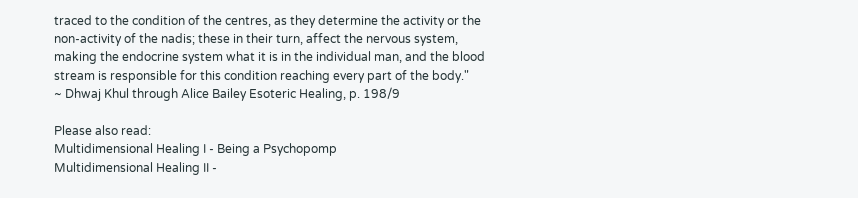traced to the condition of the centres, as they determine the activity or the non-activity of the nadis; these in their turn, affect the nervous system, making the endocrine system what it is in the individual man, and the blood stream is responsible for this condition reaching every part of the body."
~ Dhwaj Khul through Alice Bailey Esoteric Healing, p. 198/9

Please also read:
Multidimensional Healing I - Being a Psychopomp
Multidimensional Healing II -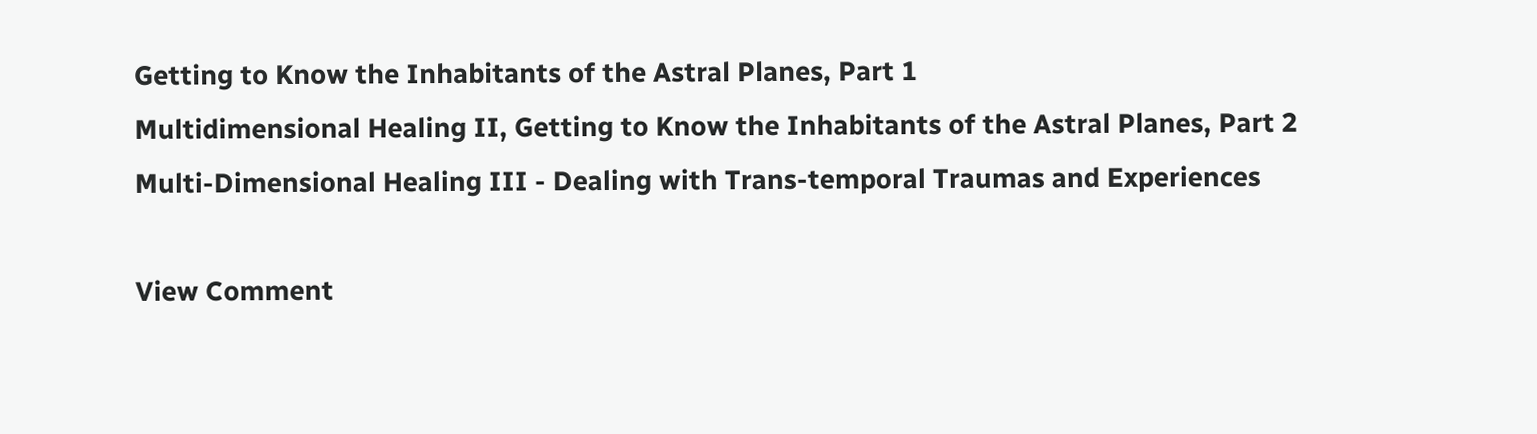Getting to Know the Inhabitants of the Astral Planes, Part 1
Multidimensional Healing II, Getting to Know the Inhabitants of the Astral Planes, Part 2
Multi-Dimensional Healing III - Dealing with Trans-temporal Traumas and Experiences

View Comment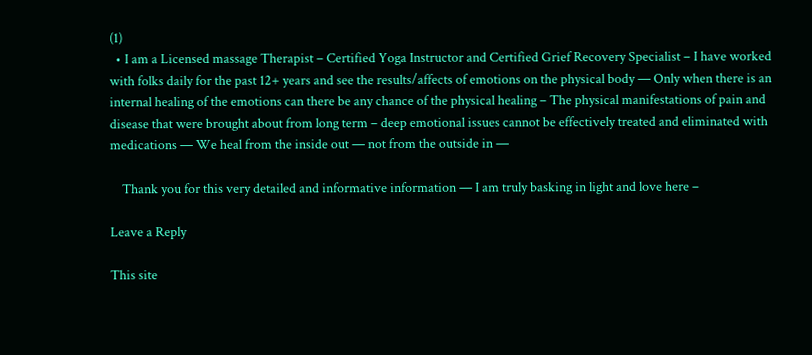(1)
  • I am a Licensed massage Therapist – Certified Yoga Instructor and Certified Grief Recovery Specialist – I have worked with folks daily for the past 12+ years and see the results/affects of emotions on the physical body — Only when there is an internal healing of the emotions can there be any chance of the physical healing – The physical manifestations of pain and disease that were brought about from long term – deep emotional issues cannot be effectively treated and eliminated with medications — We heal from the inside out — not from the outside in —

    Thank you for this very detailed and informative information — I am truly basking in light and love here –

Leave a Reply

This site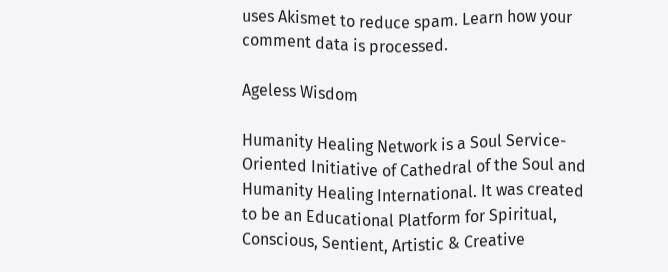uses Akismet to reduce spam. Learn how your comment data is processed.

Ageless Wisdom

Humanity Healing Network is a Soul Service-Oriented Initiative of Cathedral of the Soul and Humanity Healing International. It was created to be an Educational Platform for Spiritual, Conscious, Sentient, Artistic & Creative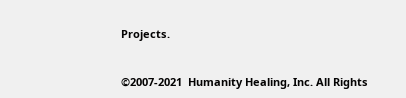Projects.


©2007-2021  Humanity Healing, Inc. All Rights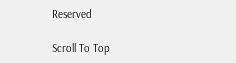Reserved

Scroll To Top